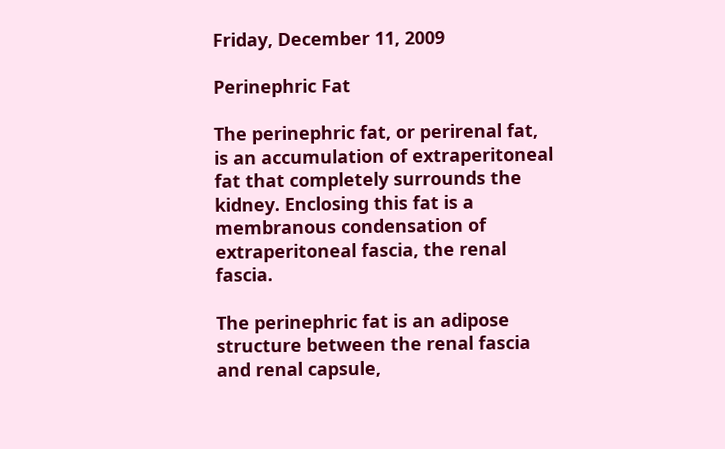Friday, December 11, 2009

Perinephric Fat

The perinephric fat, or perirenal fat, is an accumulation of extraperitoneal fat that completely surrounds the kidney. Enclosing this fat is a membranous condensation of extraperitoneal fascia, the renal fascia.

The perinephric fat is an adipose structure between the renal fascia and renal capsule,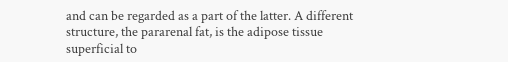and can be regarded as a part of the latter. A different structure, the pararenal fat, is the adipose tissue superficial to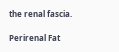the renal fascia.

Perirenal Fat